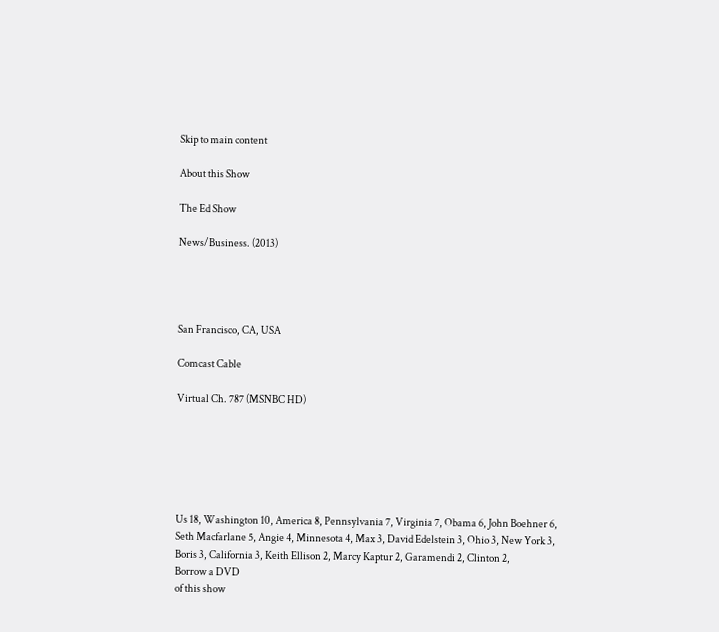Skip to main content

About this Show

The Ed Show

News/Business. (2013)




San Francisco, CA, USA

Comcast Cable

Virtual Ch. 787 (MSNBC HD)






Us 18, Washington 10, America 8, Pennsylvania 7, Virginia 7, Obama 6, John Boehner 6, Seth Macfarlane 5, Angie 4, Minnesota 4, Max 3, David Edelstein 3, Ohio 3, New York 3, Boris 3, California 3, Keith Ellison 2, Marcy Kaptur 2, Garamendi 2, Clinton 2,
Borrow a DVD
of this show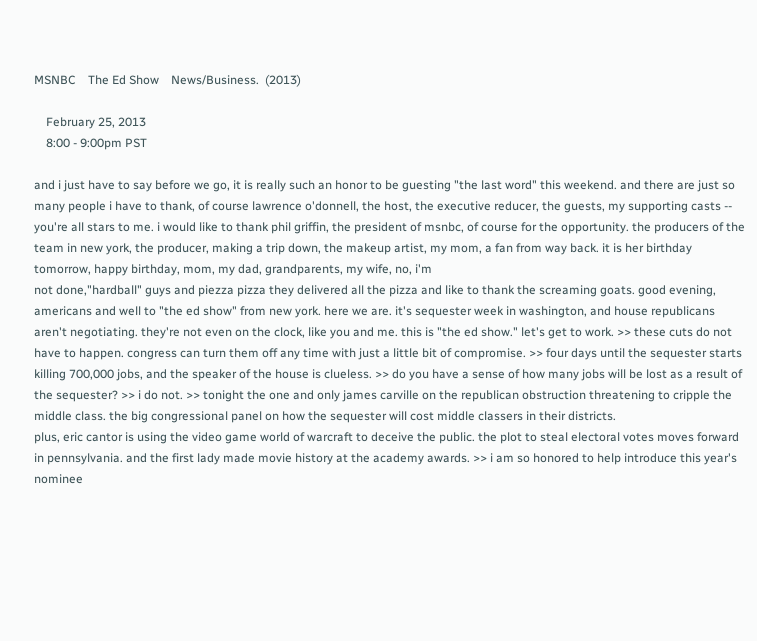MSNBC    The Ed Show    News/Business.  (2013)

    February 25, 2013
    8:00 - 9:00pm PST

and i just have to say before we go, it is really such an honor to be guesting "the last word" this weekend. and there are just so many people i have to thank, of course lawrence o'donnell, the host, the executive reducer, the guests, my supporting casts -- you're all stars to me. i would like to thank phil griffin, the president of msnbc, of course for the opportunity. the producers of the team in new york, the producer, making a trip down, the makeup artist, my mom, a fan from way back. it is her birthday tomorrow, happy birthday, mom, my dad, grandparents, my wife, no, i'm
not done,"hardball" guys and piezza pizza they delivered all the pizza and like to thank the screaming goats. good evening, americans and well to "the ed show" from new york. here we are. it's sequester week in washington, and house republicans aren't negotiating. they're not even on the clock, like you and me. this is "the ed show." let's get to work. >> these cuts do not have to happen. congress can turn them off any time with just a little bit of compromise. >> four days until the sequester starts killing 700,000 jobs, and the speaker of the house is clueless. >> do you have a sense of how many jobs will be lost as a result of the sequester? >> i do not. >> tonight the one and only james carville on the republican obstruction threatening to cripple the middle class. the big congressional panel on how the sequester will cost middle classers in their districts.
plus, eric cantor is using the video game world of warcraft to deceive the public. the plot to steal electoral votes moves forward in pennsylvania. and the first lady made movie history at the academy awards. >> i am so honored to help introduce this year's nominee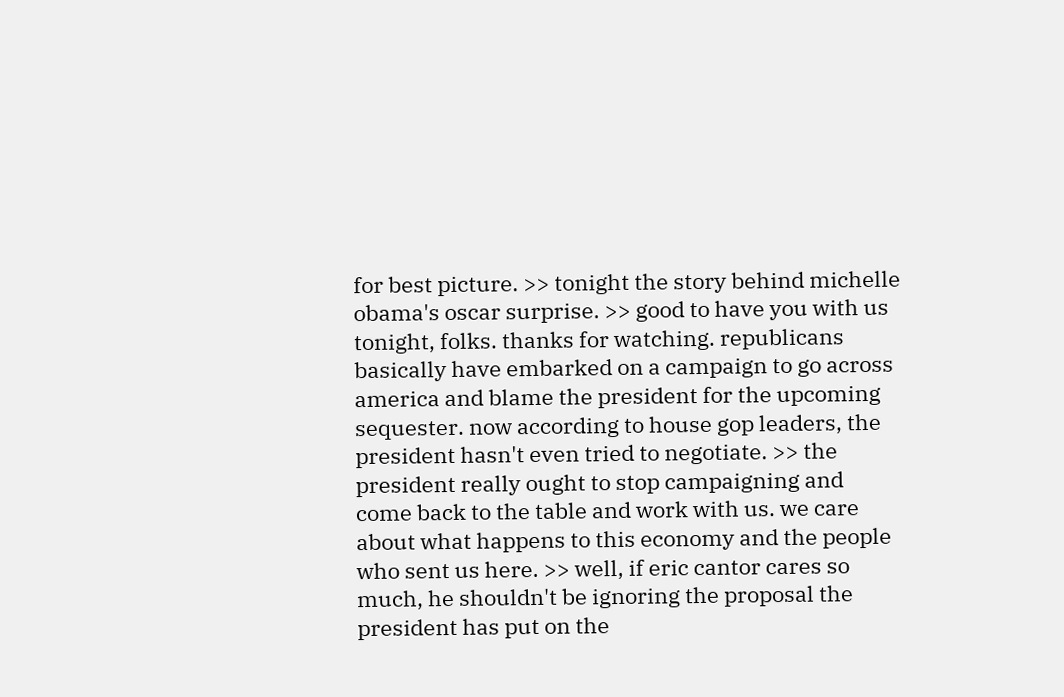for best picture. >> tonight the story behind michelle obama's oscar surprise. >> good to have you with us tonight, folks. thanks for watching. republicans basically have embarked on a campaign to go across america and blame the president for the upcoming sequester. now according to house gop leaders, the president hasn't even tried to negotiate. >> the president really ought to stop campaigning and come back to the table and work with us. we care about what happens to this economy and the people who sent us here. >> well, if eric cantor cares so much, he shouldn't be ignoring the proposal the president has put on the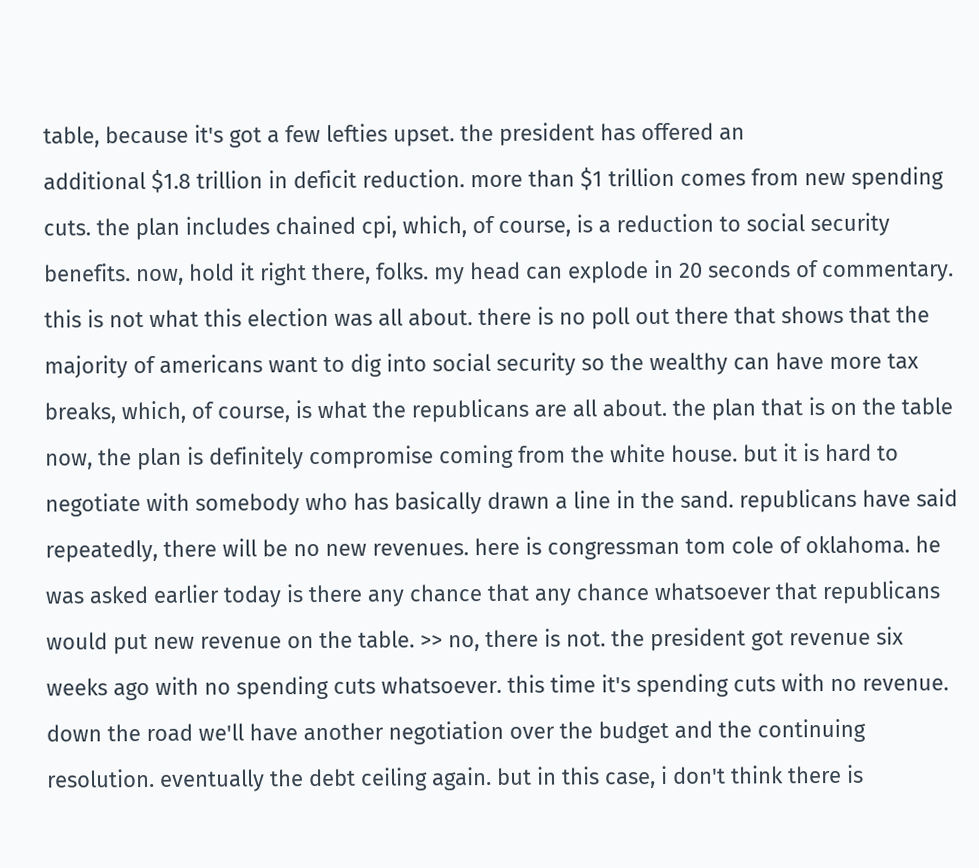table, because it's got a few lefties upset. the president has offered an
additional $1.8 trillion in deficit reduction. more than $1 trillion comes from new spending cuts. the plan includes chained cpi, which, of course, is a reduction to social security benefits. now, hold it right there, folks. my head can explode in 20 seconds of commentary. this is not what this election was all about. there is no poll out there that shows that the majority of americans want to dig into social security so the wealthy can have more tax breaks, which, of course, is what the republicans are all about. the plan that is on the table now, the plan is definitely compromise coming from the white house. but it is hard to negotiate with somebody who has basically drawn a line in the sand. republicans have said repeatedly, there will be no new revenues. here is congressman tom cole of oklahoma. he was asked earlier today is there any chance that any chance whatsoever that republicans would put new revenue on the table. >> no, there is not. the president got revenue six
weeks ago with no spending cuts whatsoever. this time it's spending cuts with no revenue. down the road we'll have another negotiation over the budget and the continuing resolution. eventually the debt ceiling again. but in this case, i don't think there is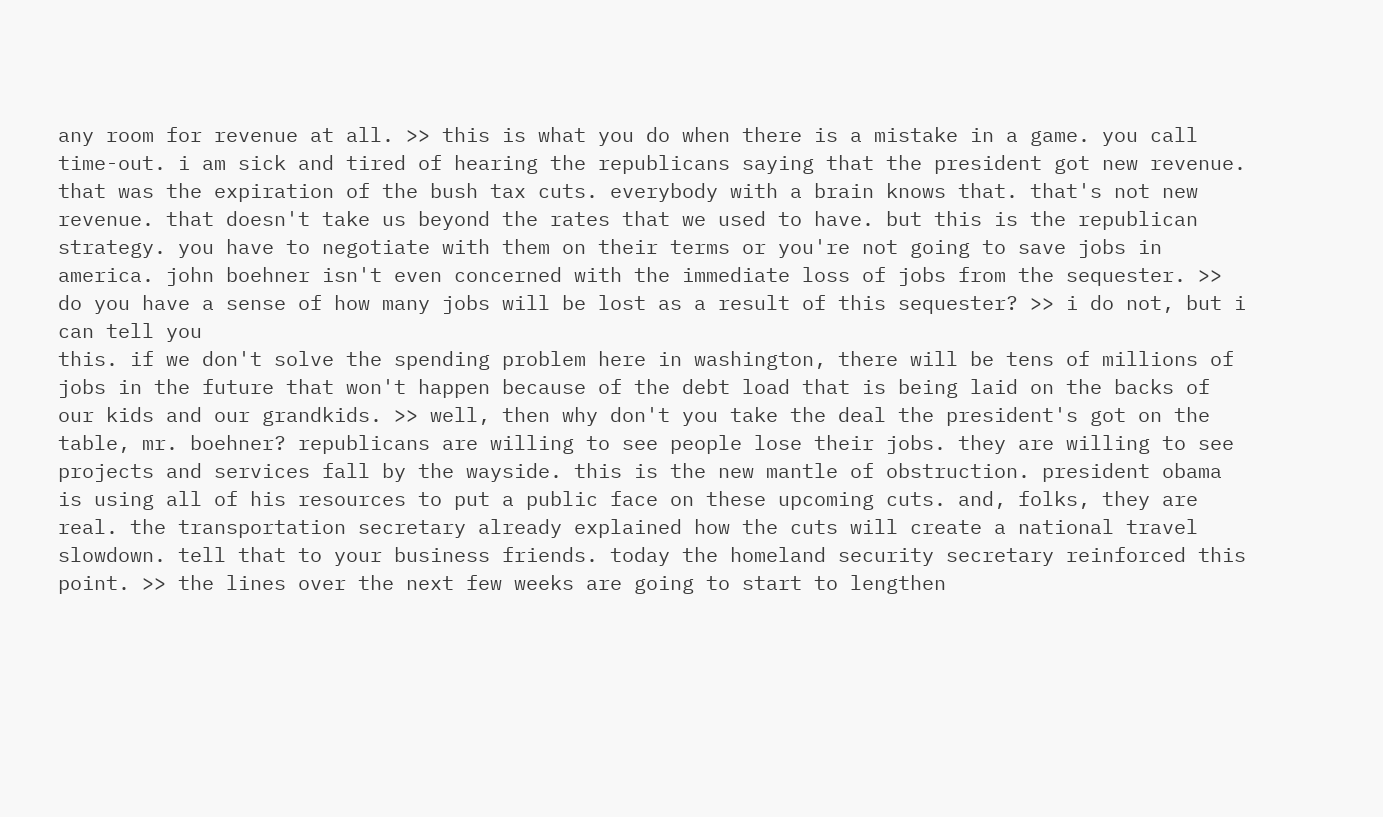any room for revenue at all. >> this is what you do when there is a mistake in a game. you call time-out. i am sick and tired of hearing the republicans saying that the president got new revenue. that was the expiration of the bush tax cuts. everybody with a brain knows that. that's not new revenue. that doesn't take us beyond the rates that we used to have. but this is the republican strategy. you have to negotiate with them on their terms or you're not going to save jobs in america. john boehner isn't even concerned with the immediate loss of jobs from the sequester. >> do you have a sense of how many jobs will be lost as a result of this sequester? >> i do not, but i can tell you
this. if we don't solve the spending problem here in washington, there will be tens of millions of jobs in the future that won't happen because of the debt load that is being laid on the backs of our kids and our grandkids. >> well, then why don't you take the deal the president's got on the table, mr. boehner? republicans are willing to see people lose their jobs. they are willing to see projects and services fall by the wayside. this is the new mantle of obstruction. president obama is using all of his resources to put a public face on these upcoming cuts. and, folks, they are real. the transportation secretary already explained how the cuts will create a national travel slowdown. tell that to your business friends. today the homeland security secretary reinforced this point. >> the lines over the next few weeks are going to start to lengthen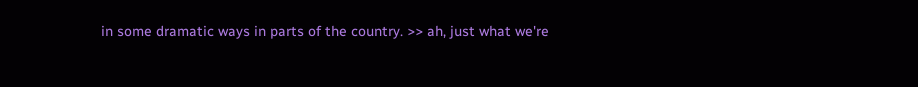in some dramatic ways in parts of the country. >> ah, just what we're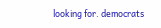looking for. democrats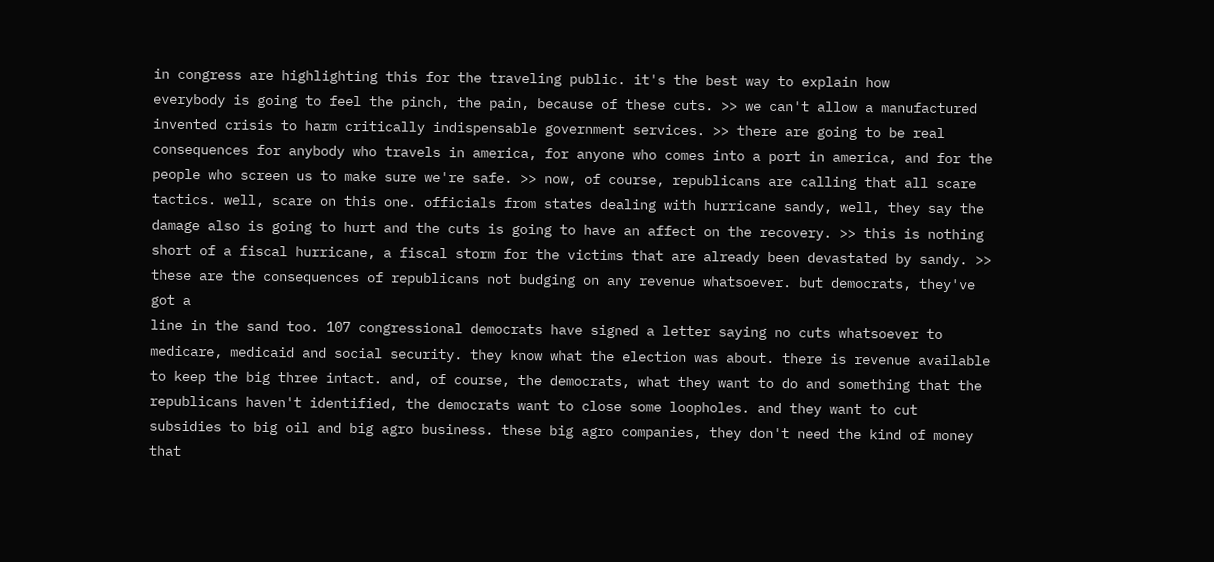in congress are highlighting this for the traveling public. it's the best way to explain how
everybody is going to feel the pinch, the pain, because of these cuts. >> we can't allow a manufactured invented crisis to harm critically indispensable government services. >> there are going to be real consequences for anybody who travels in america, for anyone who comes into a port in america, and for the people who screen us to make sure we're safe. >> now, of course, republicans are calling that all scare tactics. well, scare on this one. officials from states dealing with hurricane sandy, well, they say the damage also is going to hurt and the cuts is going to have an affect on the recovery. >> this is nothing short of a fiscal hurricane, a fiscal storm for the victims that are already been devastated by sandy. >> these are the consequences of republicans not budging on any revenue whatsoever. but democrats, they've got a
line in the sand too. 107 congressional democrats have signed a letter saying no cuts whatsoever to medicare, medicaid and social security. they know what the election was about. there is revenue available to keep the big three intact. and, of course, the democrats, what they want to do and something that the republicans haven't identified, the democrats want to close some loopholes. and they want to cut subsidies to big oil and big agro business. these big agro companies, they don't need the kind of money that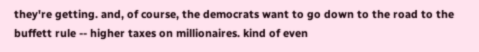they're getting. and, of course, the democrats want to go down to the road to the buffett rule -- higher taxes on millionaires. kind of even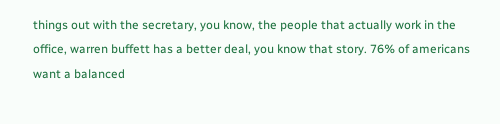things out with the secretary, you know, the people that actually work in the office, warren buffett has a better deal, you know that story. 76% of americans want a balanced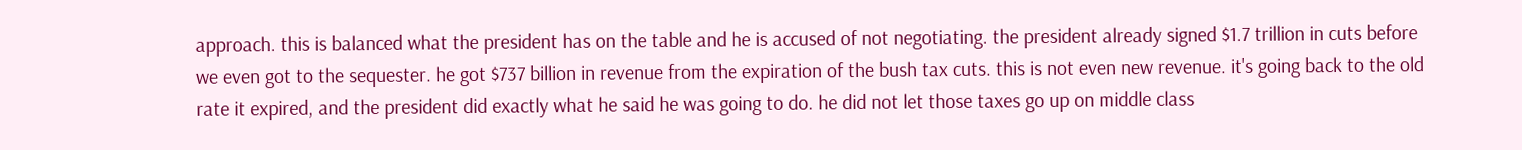approach. this is balanced what the president has on the table and he is accused of not negotiating. the president already signed $1.7 trillion in cuts before we even got to the sequester. he got $737 billion in revenue from the expiration of the bush tax cuts. this is not even new revenue. it's going back to the old rate it expired, and the president did exactly what he said he was going to do. he did not let those taxes go up on middle class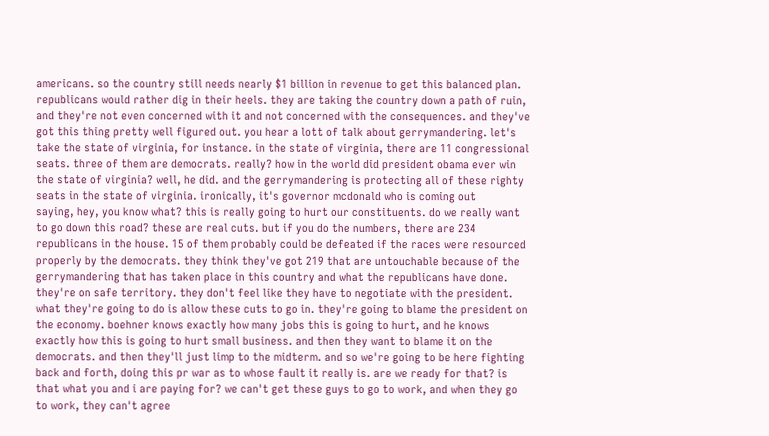americans. so the country still needs nearly $1 billion in revenue to get this balanced plan. republicans would rather dig in their heels. they are taking the country down a path of ruin, and they're not even concerned with it and not concerned with the consequences. and they've got this thing pretty well figured out. you hear a lott of talk about gerrymandering. let's take the state of virginia, for instance. in the state of virginia, there are 11 congressional seats. three of them are democrats. really? how in the world did president obama ever win the state of virginia? well, he did. and the gerrymandering is protecting all of these righty seats in the state of virginia. ironically, it's governor mcdonald who is coming out
saying, hey, you know what? this is really going to hurt our constituents. do we really want to go down this road? these are real cuts. but if you do the numbers, there are 234 republicans in the house. 15 of them probably could be defeated if the races were resourced properly by the democrats. they think they've got 219 that are untouchable because of the gerrymandering that has taken place in this country and what the republicans have done. they're on safe territory. they don't feel like they have to negotiate with the president. what they're going to do is allow these cuts to go in. they're going to blame the president on the economy. boehner knows exactly how many jobs this is going to hurt, and he knows exactly how this is going to hurt small business. and then they want to blame it on the democrats. and then they'll just limp to the midterm. and so we're going to be here fighting back and forth, doing this pr war as to whose fault it really is. are we ready for that? is that what you and i are paying for? we can't get these guys to go to work, and when they go to work, they can't agree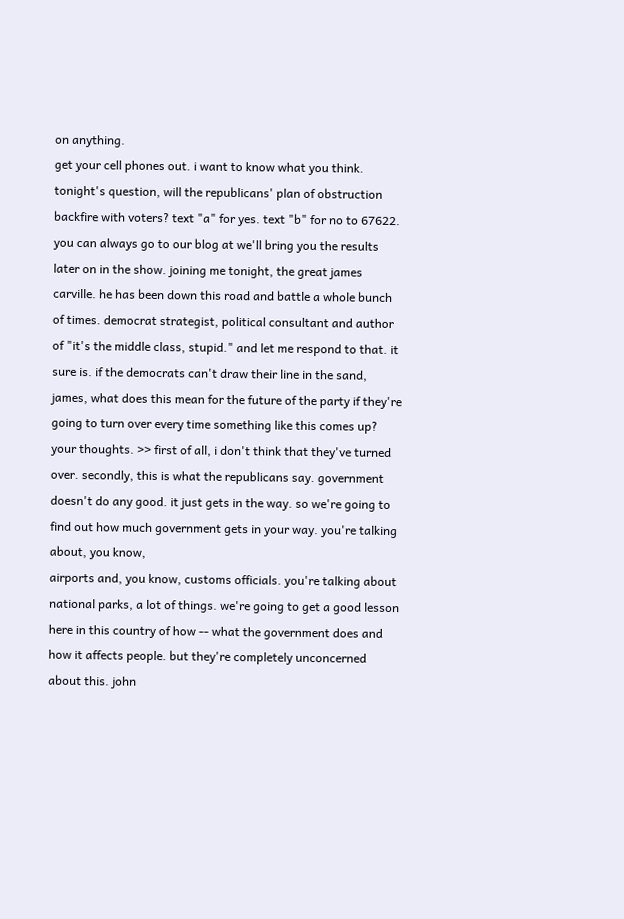on anything.
get your cell phones out. i want to know what you think. tonight's question, will the republicans' plan of obstruction backfire with voters? text "a" for yes. text "b" for no to 67622. you can always go to our blog at we'll bring you the results later on in the show. joining me tonight, the great james carville. he has been down this road and battle a whole bunch of times. democrat strategist, political consultant and author of "it's the middle class, stupid." and let me respond to that. it sure is. if the democrats can't draw their line in the sand, james, what does this mean for the future of the party if they're going to turn over every time something like this comes up? your thoughts. >> first of all, i don't think that they've turned over. secondly, this is what the republicans say. government doesn't do any good. it just gets in the way. so we're going to find out how much government gets in your way. you're talking about, you know,
airports and, you know, customs officials. you're talking about national parks, a lot of things. we're going to get a good lesson here in this country of how -- what the government does and how it affects people. but they're completely unconcerned about this. john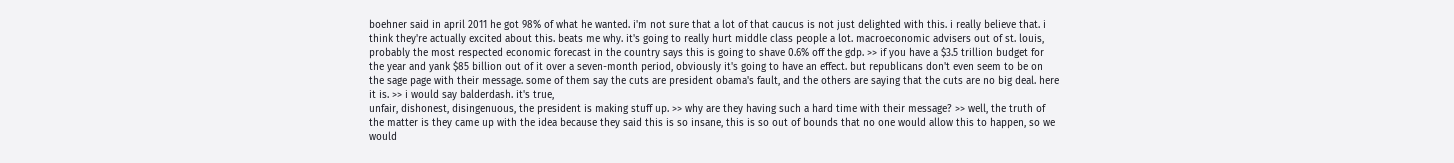boehner said in april 2011 he got 98% of what he wanted. i'm not sure that a lot of that caucus is not just delighted with this. i really believe that. i think they're actually excited about this. beats me why. it's going to really hurt middle class people a lot. macroeconomic advisers out of st. louis, probably the most respected economic forecast in the country says this is going to shave 0.6% off the gdp. >> if you have a $3.5 trillion budget for the year and yank $85 billion out of it over a seven-month period, obviously it's going to have an effect. but republicans don't even seem to be on the sage page with their message. some of them say the cuts are president obama's fault, and the others are saying that the cuts are no big deal. here it is. >> i would say balderdash. it's true,
unfair, dishonest, disingenuous, the president is making stuff up. >> why are they having such a hard time with their message? >> well, the truth of the matter is they came up with the idea because they said this is so insane, this is so out of bounds that no one would allow this to happen, so we would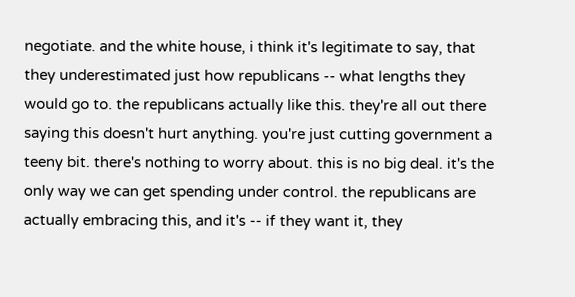negotiate. and the white house, i think it's legitimate to say, that they underestimated just how republicans -- what lengths they would go to. the republicans actually like this. they're all out there saying this doesn't hurt anything. you're just cutting government a teeny bit. there's nothing to worry about. this is no big deal. it's the only way we can get spending under control. the republicans are actually embracing this, and it's -- if they want it, they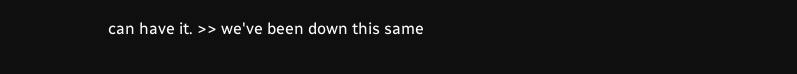can have it. >> we've been down this same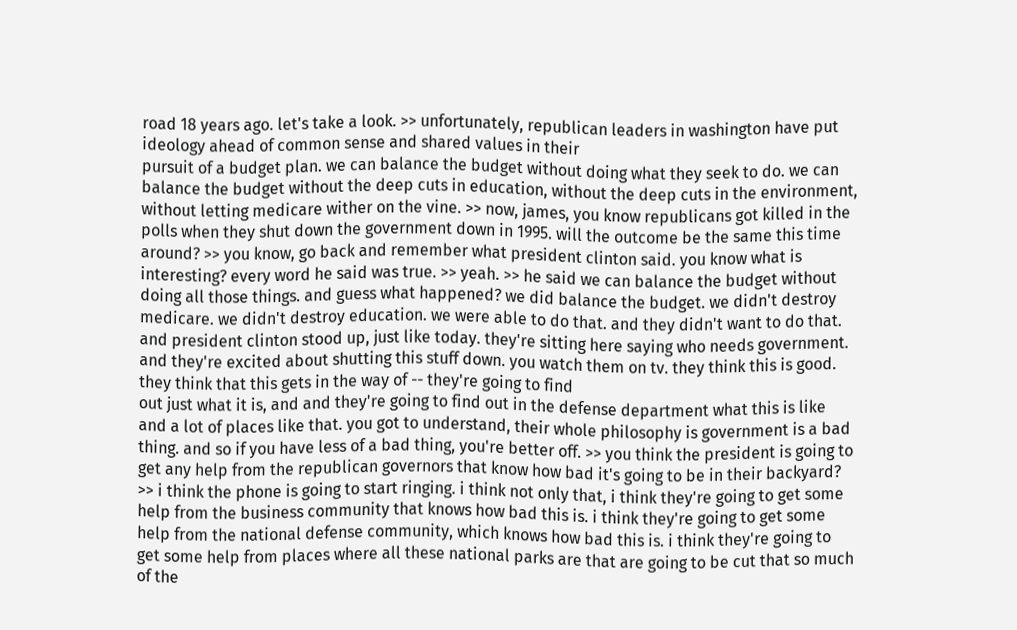road 18 years ago. let's take a look. >> unfortunately, republican leaders in washington have put ideology ahead of common sense and shared values in their
pursuit of a budget plan. we can balance the budget without doing what they seek to do. we can balance the budget without the deep cuts in education, without the deep cuts in the environment, without letting medicare wither on the vine. >> now, james, you know republicans got killed in the polls when they shut down the government down in 1995. will the outcome be the same this time around? >> you know, go back and remember what president clinton said. you know what is interesting? every word he said was true. >> yeah. >> he said we can balance the budget without doing all those things. and guess what happened? we did balance the budget. we didn't destroy medicare. we didn't destroy education. we were able to do that. and they didn't want to do that. and president clinton stood up, just like today. they're sitting here saying who needs government. and they're excited about shutting this stuff down. you watch them on tv. they think this is good. they think that this gets in the way of -- they're going to find
out just what it is, and and they're going to find out in the defense department what this is like and a lot of places like that. you got to understand, their whole philosophy is government is a bad thing. and so if you have less of a bad thing, you're better off. >> you think the president is going to get any help from the republican governors that know how bad it's going to be in their backyard? >> i think the phone is going to start ringing. i think not only that, i think they're going to get some help from the business community that knows how bad this is. i think they're going to get some help from the national defense community, which knows how bad this is. i think they're going to get some help from places where all these national parks are that are going to be cut that so much of the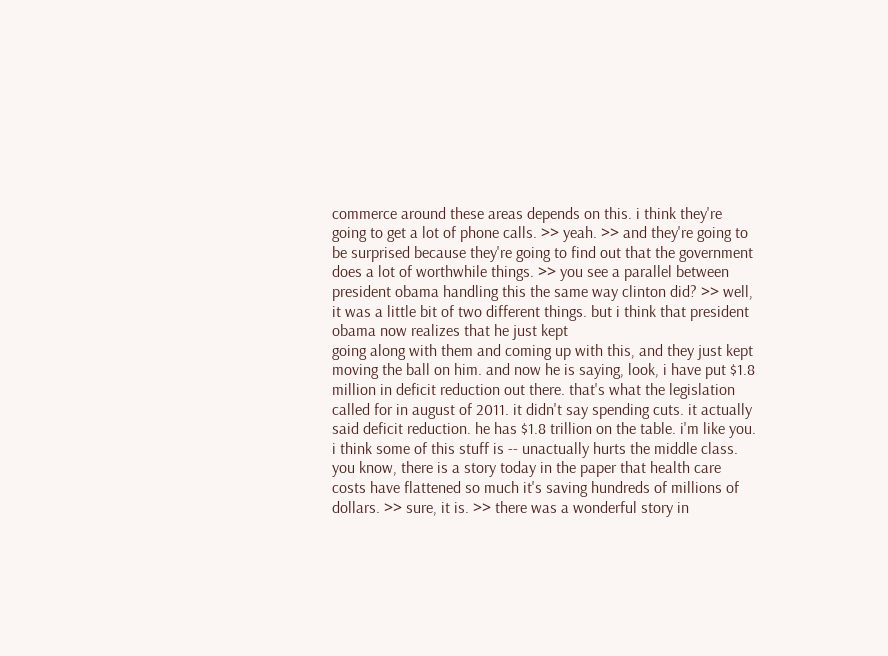commerce around these areas depends on this. i think they're going to get a lot of phone calls. >> yeah. >> and they're going to be surprised because they're going to find out that the government does a lot of worthwhile things. >> you see a parallel between president obama handling this the same way clinton did? >> well, it was a little bit of two different things. but i think that president obama now realizes that he just kept
going along with them and coming up with this, and they just kept moving the ball on him. and now he is saying, look, i have put $1.8 million in deficit reduction out there. that's what the legislation called for in august of 2011. it didn't say spending cuts. it actually said deficit reduction. he has $1.8 trillion on the table. i'm like you. i think some of this stuff is -- unactually hurts the middle class. you know, there is a story today in the paper that health care costs have flattened so much it's saving hundreds of millions of dollars. >> sure, it is. >> there was a wonderful story in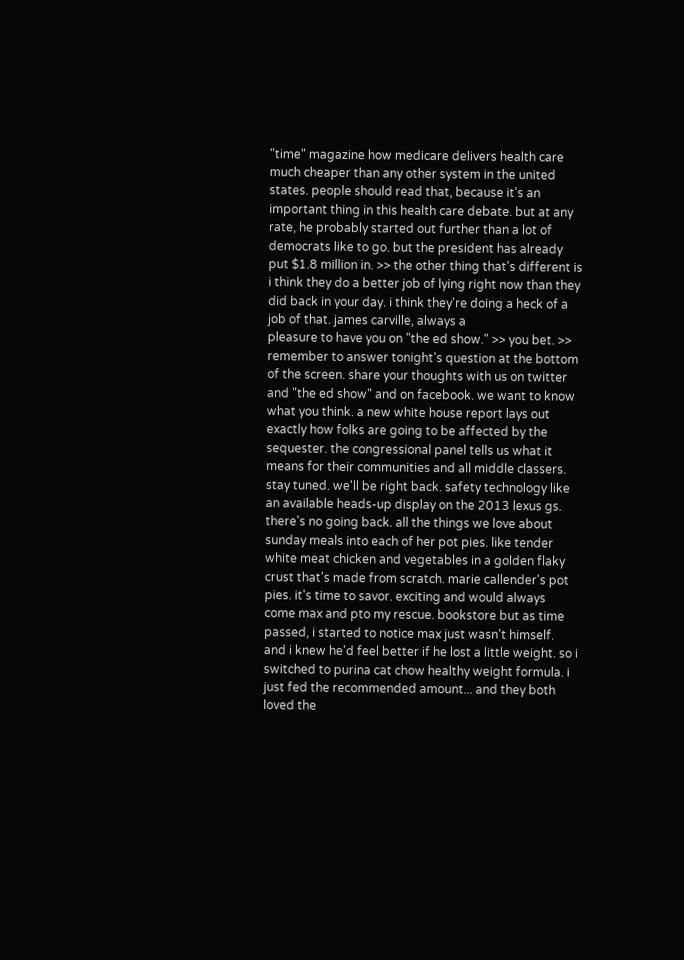"time" magazine how medicare delivers health care much cheaper than any other system in the united states. people should read that, because it's an important thing in this health care debate. but at any rate, he probably started out further than a lot of democrats like to go. but the president has already put $1.8 million in. >> the other thing that's different is i think they do a better job of lying right now than they did back in your day. i think they're doing a heck of a job of that. james carville, always a
pleasure to have you on "the ed show." >> you bet. >> remember to answer tonight's question at the bottom of the screen. share your thoughts with us on twitter and "the ed show" and on facebook. we want to know what you think. a new white house report lays out exactly how folks are going to be affected by the sequester. the congressional panel tells us what it means for their communities and all middle classers. stay tuned. we'll be right back. safety technology like an available heads-up display on the 2013 lexus gs. there's no going back. all the things we love about sunday meals into each of her pot pies. like tender white meat chicken and vegetables in a golden flaky crust that's made from scratch. marie callender's pot pies. it's time to savor. exciting and would always come max and pto my rescue. bookstore but as time passed, i started to notice max just wasn't himself.
and i knew he'd feel better if he lost a little weight. so i switched to purina cat chow healthy weight formula. i just fed the recommended amount... and they both loved the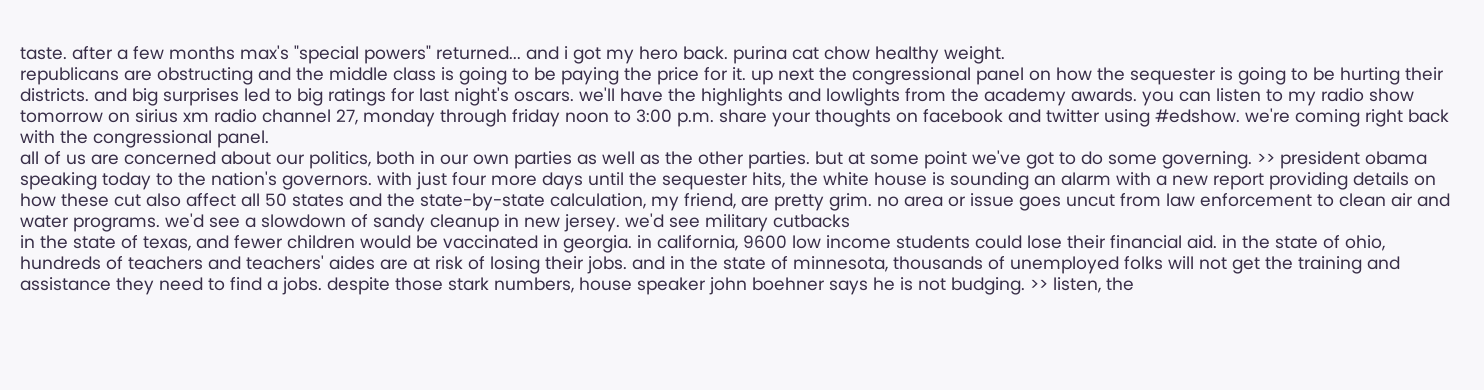taste. after a few months max's "special powers" returned... and i got my hero back. purina cat chow healthy weight.
republicans are obstructing and the middle class is going to be paying the price for it. up next the congressional panel on how the sequester is going to be hurting their districts. and big surprises led to big ratings for last night's oscars. we'll have the highlights and lowlights from the academy awards. you can listen to my radio show tomorrow on sirius xm radio channel 27, monday through friday noon to 3:00 p.m. share your thoughts on facebook and twitter using #edshow. we're coming right back with the congressional panel.
all of us are concerned about our politics, both in our own parties as well as the other parties. but at some point we've got to do some governing. >> president obama speaking today to the nation's governors. with just four more days until the sequester hits, the white house is sounding an alarm with a new report providing details on how these cut also affect all 50 states and the state-by-state calculation, my friend, are pretty grim. no area or issue goes uncut from law enforcement to clean air and water programs. we'd see a slowdown of sandy cleanup in new jersey. we'd see military cutbacks
in the state of texas, and fewer children would be vaccinated in georgia. in california, 9600 low income students could lose their financial aid. in the state of ohio, hundreds of teachers and teachers' aides are at risk of losing their jobs. and in the state of minnesota, thousands of unemployed folks will not get the training and assistance they need to find a jobs. despite those stark numbers, house speaker john boehner says he is not budging. >> listen, the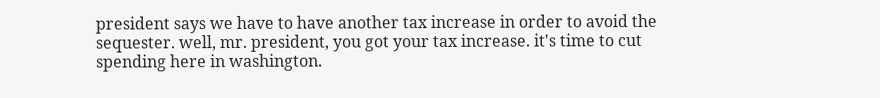president says we have to have another tax increase in order to avoid the sequester. well, mr. president, you got your tax increase. it's time to cut spending here in washington.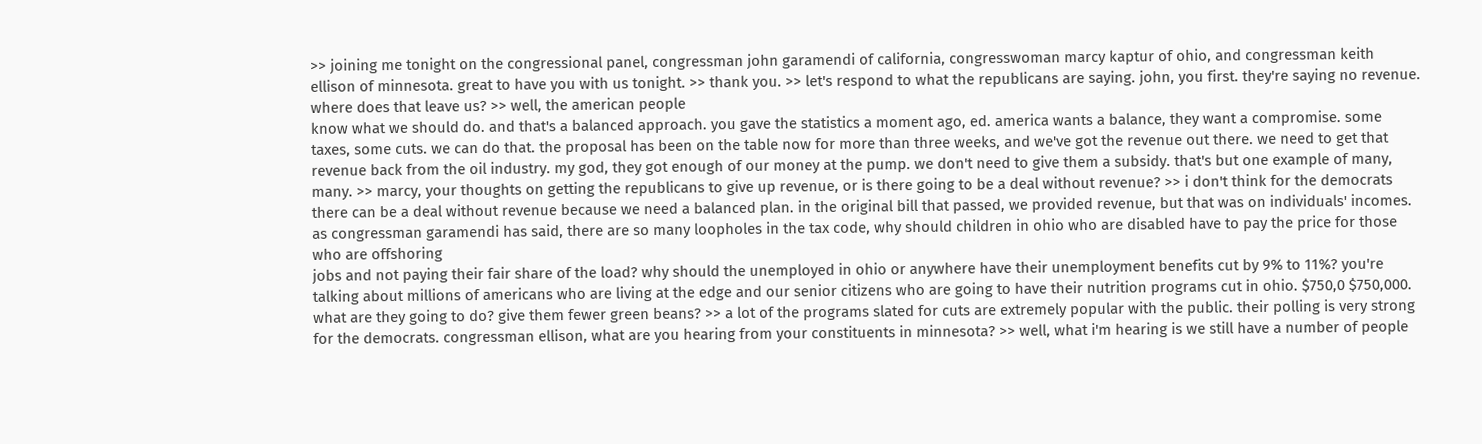>> joining me tonight on the congressional panel, congressman john garamendi of california, congresswoman marcy kaptur of ohio, and congressman keith ellison of minnesota. great to have you with us tonight. >> thank you. >> let's respond to what the republicans are saying. john, you first. they're saying no revenue. where does that leave us? >> well, the american people
know what we should do. and that's a balanced approach. you gave the statistics a moment ago, ed. america wants a balance, they want a compromise. some taxes, some cuts. we can do that. the proposal has been on the table now for more than three weeks, and we've got the revenue out there. we need to get that revenue back from the oil industry. my god, they got enough of our money at the pump. we don't need to give them a subsidy. that's but one example of many, many. >> marcy, your thoughts on getting the republicans to give up revenue, or is there going to be a deal without revenue? >> i don't think for the democrats there can be a deal without revenue because we need a balanced plan. in the original bill that passed, we provided revenue, but that was on individuals' incomes. as congressman garamendi has said, there are so many loopholes in the tax code, why should children in ohio who are disabled have to pay the price for those who are offshoring
jobs and not paying their fair share of the load? why should the unemployed in ohio or anywhere have their unemployment benefits cut by 9% to 11%? you're talking about millions of americans who are living at the edge and our senior citizens who are going to have their nutrition programs cut in ohio. $750,0 $750,000. what are they going to do? give them fewer green beans? >> a lot of the programs slated for cuts are extremely popular with the public. their polling is very strong for the democrats. congressman ellison, what are you hearing from your constituents in minnesota? >> well, what i'm hearing is we still have a number of people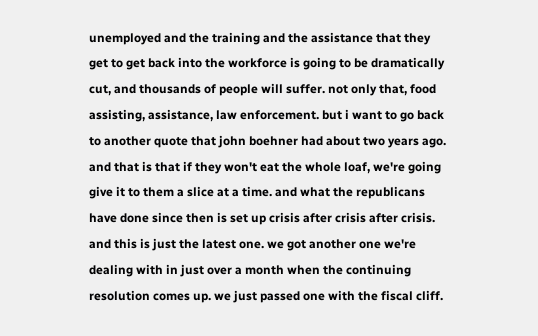unemployed and the training and the assistance that they get to get back into the workforce is going to be dramatically cut, and thousands of people will suffer. not only that, food assisting, assistance, law enforcement. but i want to go back to another quote that john boehner had about two years ago. and that is that if they won't eat the whole loaf, we're going give it to them a slice at a time. and what the republicans have done since then is set up crisis after crisis after crisis.
and this is just the latest one. we got another one we're dealing with in just over a month when the continuing resolution comes up. we just passed one with the fiscal cliff.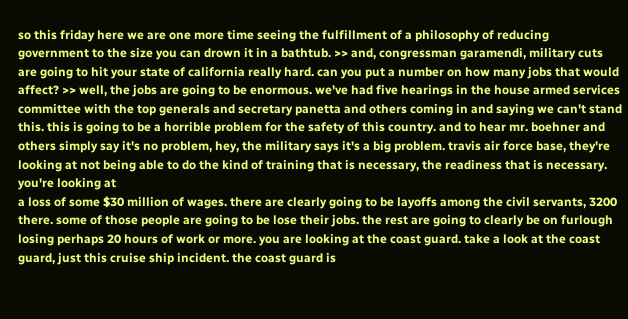so this friday here we are one more time seeing the fulfillment of a philosophy of reducing government to the size you can drown it in a bathtub. >> and, congressman garamendi, military cuts are going to hit your state of california really hard. can you put a number on how many jobs that would affect? >> well, the jobs are going to be enormous. we've had five hearings in the house armed services committee with the top generals and secretary panetta and others coming in and saying we can't stand this. this is going to be a horrible problem for the safety of this country. and to hear mr. boehner and others simply say it's no problem, hey, the military says it's a big problem. travis air force base, they're looking at not being able to do the kind of training that is necessary, the readiness that is necessary. you're looking at
a loss of some $30 million of wages. there are clearly going to be layoffs among the civil servants, 3200 there. some of those people are going to be lose their jobs. the rest are going to clearly be on furlough losing perhaps 20 hours of work or more. you are looking at the coast guard. take a look at the coast guard, just this cruise ship incident. the coast guard is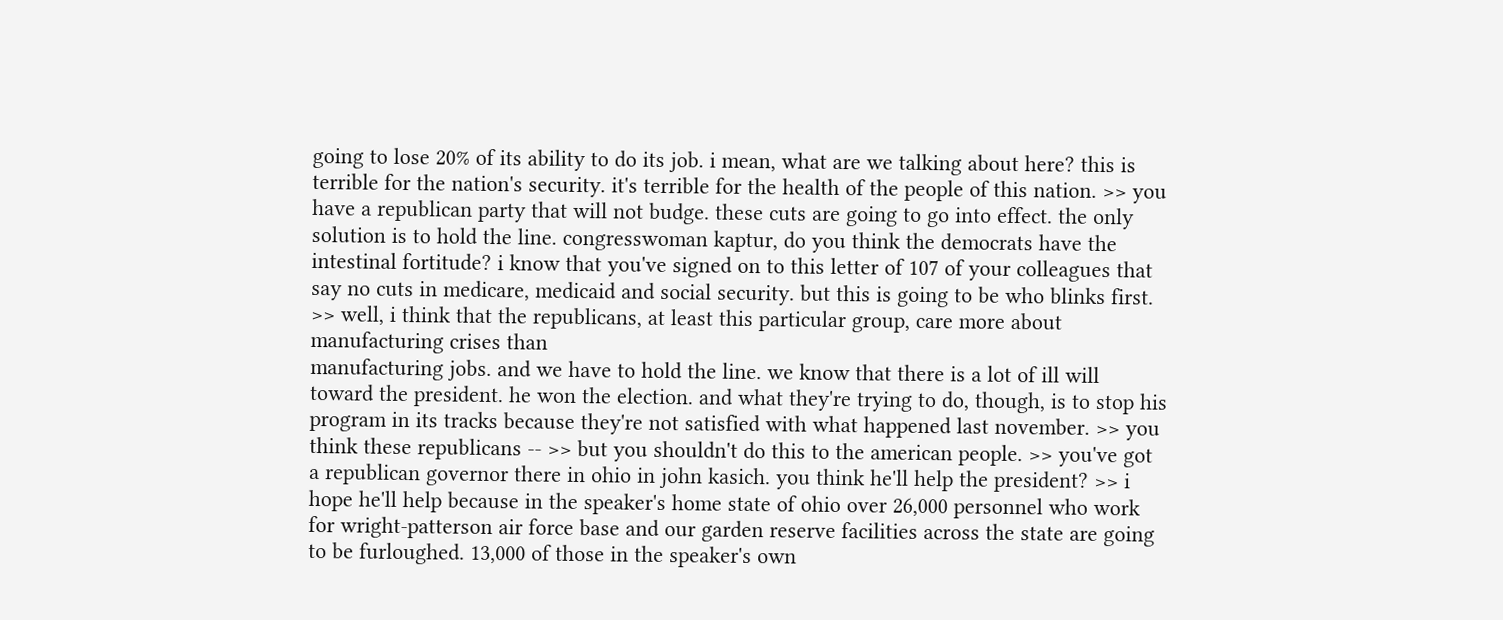going to lose 20% of its ability to do its job. i mean, what are we talking about here? this is terrible for the nation's security. it's terrible for the health of the people of this nation. >> you have a republican party that will not budge. these cuts are going to go into effect. the only solution is to hold the line. congresswoman kaptur, do you think the democrats have the intestinal fortitude? i know that you've signed on to this letter of 107 of your colleagues that say no cuts in medicare, medicaid and social security. but this is going to be who blinks first. >> well, i think that the republicans, at least this particular group, care more about manufacturing crises than
manufacturing jobs. and we have to hold the line. we know that there is a lot of ill will toward the president. he won the election. and what they're trying to do, though, is to stop his program in its tracks because they're not satisfied with what happened last november. >> you think these republicans -- >> but you shouldn't do this to the american people. >> you've got a republican governor there in ohio in john kasich. you think he'll help the president? >> i hope he'll help because in the speaker's home state of ohio over 26,000 personnel who work for wright-patterson air force base and our garden reserve facilities across the state are going to be furloughed. 13,000 of those in the speaker's own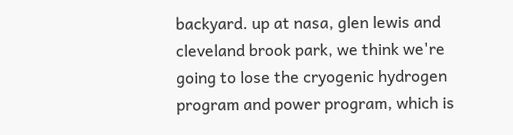backyard. up at nasa, glen lewis and cleveland brook park, we think we're going to lose the cryogenic hydrogen program and power program, which is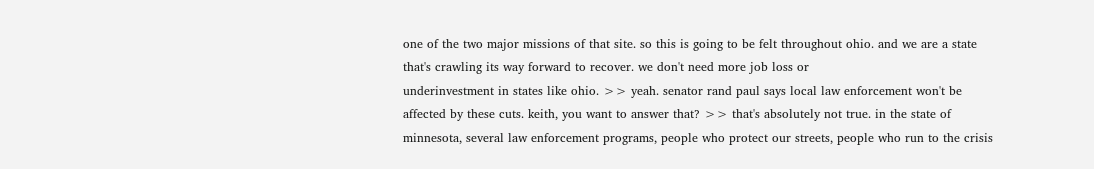one of the two major missions of that site. so this is going to be felt throughout ohio. and we are a state that's crawling its way forward to recover. we don't need more job loss or
underinvestment in states like ohio. >> yeah. senator rand paul says local law enforcement won't be affected by these cuts. keith, you want to answer that? >> that's absolutely not true. in the state of minnesota, several law enforcement programs, people who protect our streets, people who run to the crisis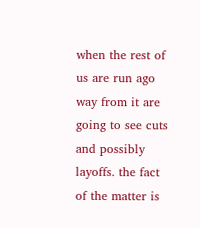when the rest of us are run ago way from it are going to see cuts and possibly layoffs. the fact of the matter is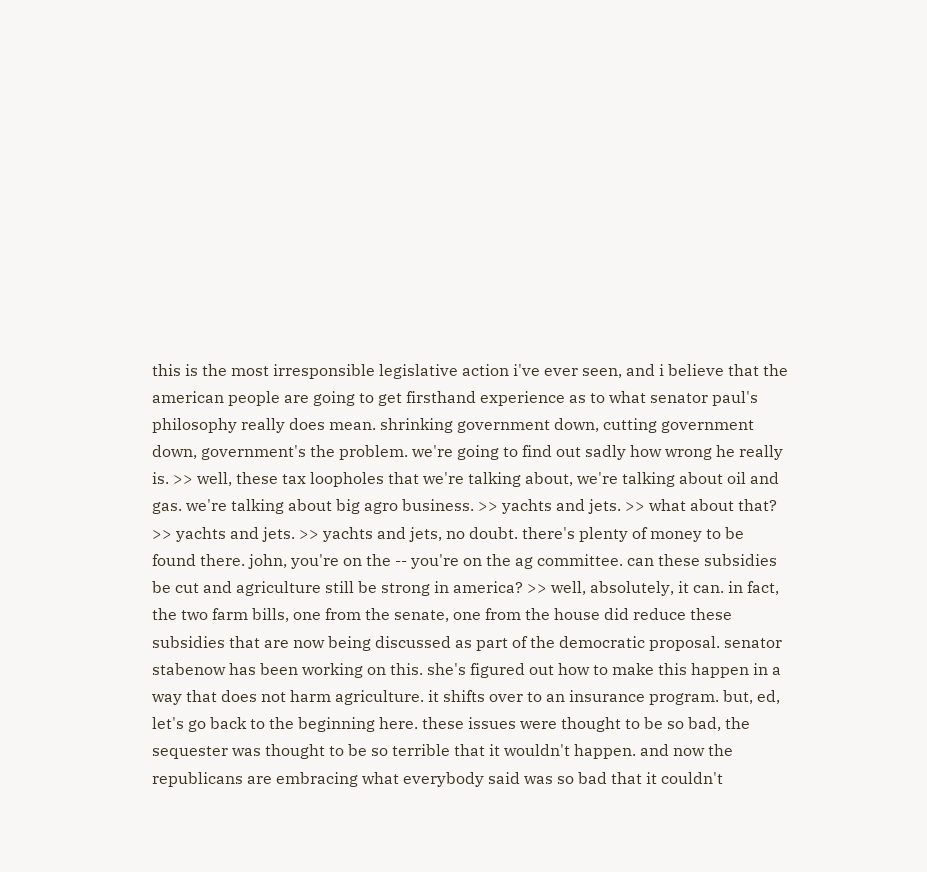this is the most irresponsible legislative action i've ever seen, and i believe that the american people are going to get firsthand experience as to what senator paul's philosophy really does mean. shrinking government down, cutting government down, government's the problem. we're going to find out sadly how wrong he really is. >> well, these tax loopholes that we're talking about, we're talking about oil and gas. we're talking about big agro business. >> yachts and jets. >> what about that? >> yachts and jets. >> yachts and jets, no doubt. there's plenty of money to be
found there. john, you're on the -- you're on the ag committee. can these subsidies be cut and agriculture still be strong in america? >> well, absolutely, it can. in fact, the two farm bills, one from the senate, one from the house did reduce these subsidies that are now being discussed as part of the democratic proposal. senator stabenow has been working on this. she's figured out how to make this happen in a way that does not harm agriculture. it shifts over to an insurance program. but, ed, let's go back to the beginning here. these issues were thought to be so bad, the sequester was thought to be so terrible that it wouldn't happen. and now the republicans are embracing what everybody said was so bad that it couldn't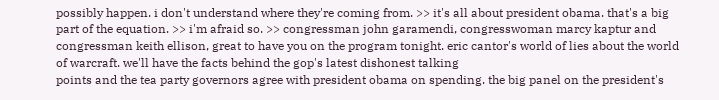possibly happen. i don't understand where they're coming from. >> it's all about president obama. that's a big part of the equation. >> i'm afraid so. >> congressman john garamendi, congresswoman marcy kaptur and congressman keith ellison, great to have you on the program tonight. eric cantor's world of lies about the world of warcraft. we'll have the facts behind the gop's latest dishonest talking
points and the tea party governors agree with president obama on spending. the big panel on the president's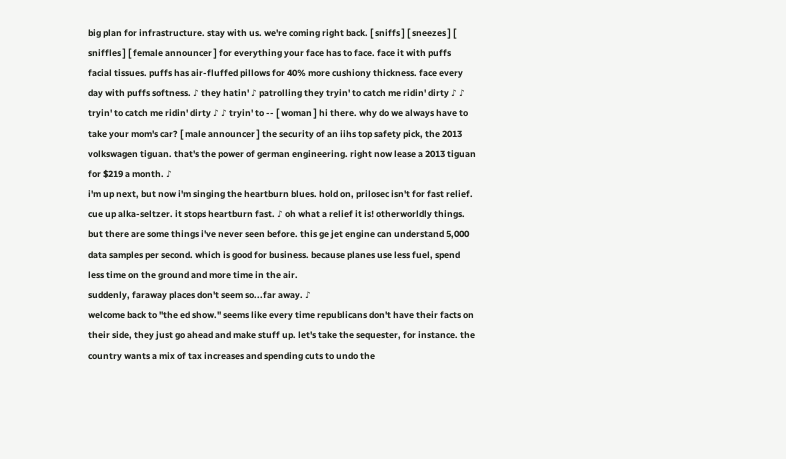big plan for infrastructure. stay with us. we're coming right back. [ sniffs ] [ sneezes ] [ sniffles ] [ female announcer ] for everything your face has to face. face it with puffs facial tissues. puffs has air-fluffed pillows for 40% more cushiony thickness. face every day with puffs softness. ♪ they hatin' ♪ patrolling they tryin' to catch me ridin' dirty ♪ ♪ tryin' to catch me ridin' dirty ♪ ♪ tryin' to -- [ woman ] hi there. why do we always have to take your mom's car? [ male announcer ] the security of an iihs top safety pick, the 2013 volkswagen tiguan. that's the power of german engineering. right now lease a 2013 tiguan for $219 a month. ♪
i'm up next, but now i'm singing the heartburn blues. hold on, prilosec isn't for fast relief. cue up alka-seltzer. it stops heartburn fast. ♪ oh what a relief it is! otherworldly things. but there are some things i've never seen before. this ge jet engine can understand 5,000 data samples per second. which is good for business. because planes use less fuel, spend less time on the ground and more time in the air.
suddenly, faraway places don't seem so...far away. ♪
welcome back to "the ed show." seems like every time republicans don't have their facts on their side, they just go ahead and make stuff up. let's take the sequester, for instance. the country wants a mix of tax increases and spending cuts to undo the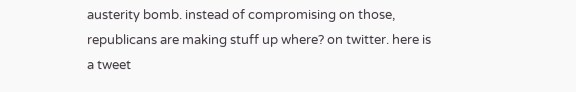austerity bomb. instead of compromising on those, republicans are making stuff up where? on twitter. here is a tweet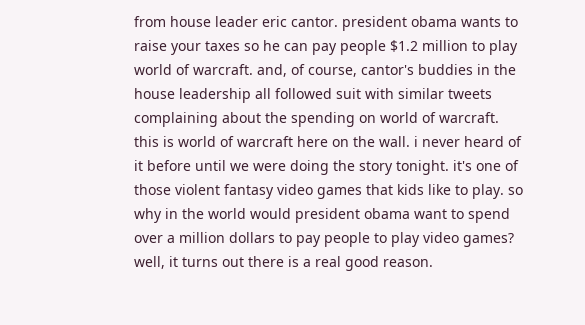from house leader eric cantor. president obama wants to raise your taxes so he can pay people $1.2 million to play world of warcraft. and, of course, cantor's buddies in the house leadership all followed suit with similar tweets complaining about the spending on world of warcraft.
this is world of warcraft here on the wall. i never heard of it before until we were doing the story tonight. it's one of those violent fantasy video games that kids like to play. so why in the world would president obama want to spend over a million dollars to pay people to play video games? well, it turns out there is a real good reason.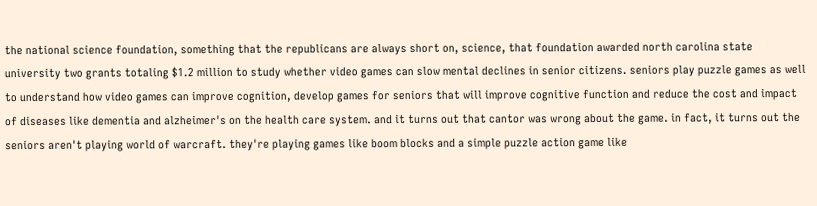the national science foundation, something that the republicans are always short on, science, that foundation awarded north carolina state university two grants totaling $1.2 million to study whether video games can slow mental declines in senior citizens. seniors play puzzle games as well to understand how video games can improve cognition, develop games for seniors that will improve cognitive function and reduce the cost and impact of diseases like dementia and alzheimer's on the health care system. and it turns out that cantor was wrong about the game. in fact, it turns out the
seniors aren't playing world of warcraft. they're playing games like boom blocks and a simple puzzle action game like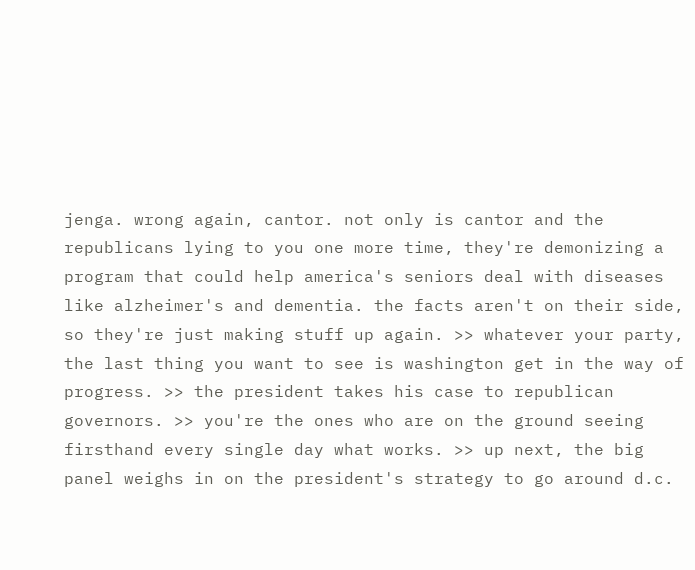jenga. wrong again, cantor. not only is cantor and the republicans lying to you one more time, they're demonizing a program that could help america's seniors deal with diseases like alzheimer's and dementia. the facts aren't on their side, so they're just making stuff up again. >> whatever your party, the last thing you want to see is washington get in the way of progress. >> the president takes his case to republican governors. >> you're the ones who are on the ground seeing firsthand every single day what works. >> up next, the big panel weighs in on the president's strategy to go around d.c.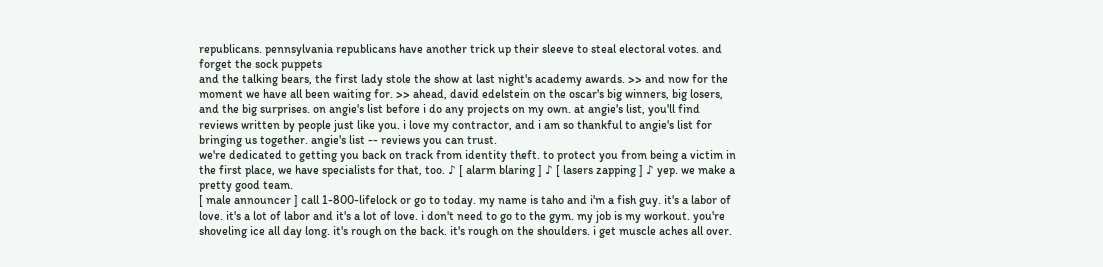republicans. pennsylvania republicans have another trick up their sleeve to steal electoral votes. and forget the sock puppets
and the talking bears, the first lady stole the show at last night's academy awards. >> and now for the moment we have all been waiting for. >> ahead, david edelstein on the oscar's big winners, big losers, and the big surprises. on angie's list before i do any projects on my own. at angie's list, you'll find reviews written by people just like you. i love my contractor, and i am so thankful to angie's list for bringing us together. angie's list -- reviews you can trust.
we're dedicated to getting you back on track from identity theft. to protect you from being a victim in the first place, we have specialists for that, too. ♪ [ alarm blaring ] ♪ [ lasers zapping ] ♪ yep. we make a pretty good team.
[ male announcer ] call 1-800-lifelock or go to today. my name is taho and i'm a fish guy. it's a labor of love. it's a lot of labor and it's a lot of love. i don't need to go to the gym. my job is my workout. you're shoveling ice all day long. it's rough on the back. it's rough on the shoulders. i get muscle aches all over.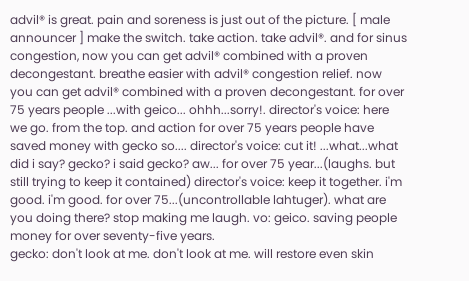advil® is great. pain and soreness is just out of the picture. [ male announcer ] make the switch. take action. take advil®. and for sinus congestion, now you can get advil® combined with a proven decongestant. breathe easier with advil® congestion relief. now you can get advil® combined with a proven decongestant. for over 75 years people ...with geico... ohhh...sorry!. director's voice: here we go. from the top. and action for over 75 years people have saved money with gecko so.... director's voice: cut it! ...what...what did i say? gecko? i said gecko? aw... for over 75 year...(laughs. but still trying to keep it contained) director's voice: keep it together. i'm good. i'm good. for over 75...(uncontrollable lahtuger). what are you doing there? stop making me laugh. vo: geico. saving people money for over seventy-five years.
gecko: don't look at me. don't look at me. will restore even skin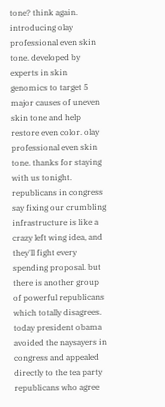tone? think again. introducing olay professional even skin tone. developed by experts in skin genomics to target 5 major causes of uneven skin tone and help restore even color. olay professional even skin tone. thanks for staying with us tonight. republicans in congress say fixing our crumbling infrastructure is like a crazy left wing idea, and they'll fight every spending proposal. but there is another group of powerful republicans which totally disagrees. today president obama avoided the naysayers in congress and appealed directly to the tea party republicans who agree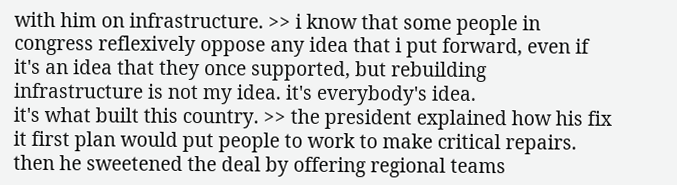with him on infrastructure. >> i know that some people in congress reflexively oppose any idea that i put forward, even if it's an idea that they once supported, but rebuilding infrastructure is not my idea. it's everybody's idea.
it's what built this country. >> the president explained how his fix it first plan would put people to work to make critical repairs. then he sweetened the deal by offering regional teams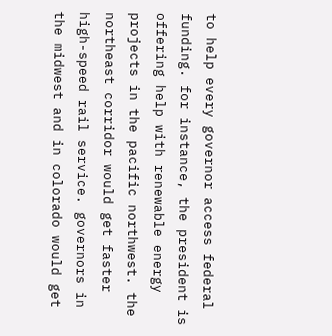to help every governor access federal funding. for instance, the president is offering help with renewable energy projects in the pacific northwest. the northeast corridor would get faster high-speed rail service. governors in the midwest and in colorado would get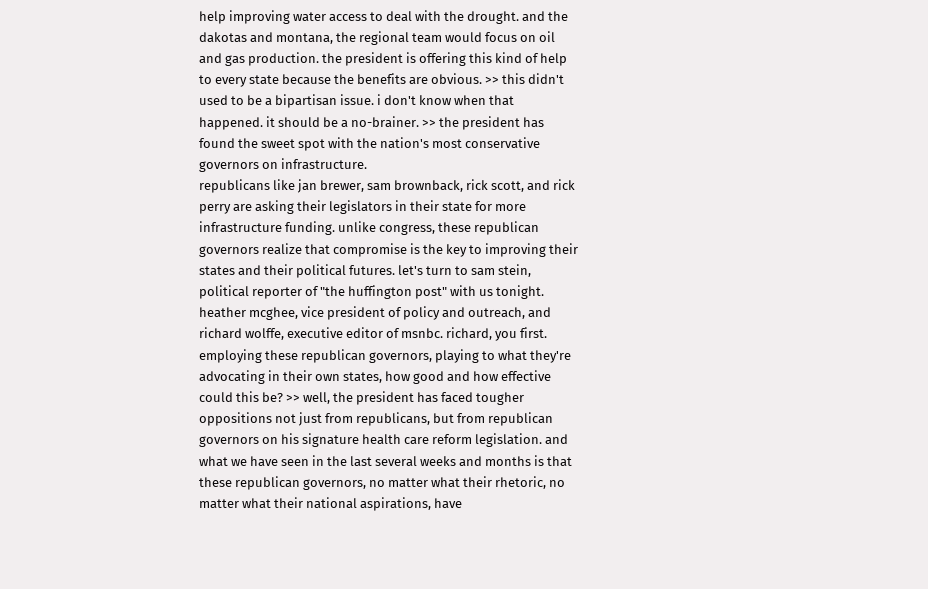help improving water access to deal with the drought. and the dakotas and montana, the regional team would focus on oil and gas production. the president is offering this kind of help to every state because the benefits are obvious. >> this didn't used to be a bipartisan issue. i don't know when that happened. it should be a no-brainer. >> the president has found the sweet spot with the nation's most conservative governors on infrastructure.
republicans like jan brewer, sam brownback, rick scott, and rick perry are asking their legislators in their state for more infrastructure funding. unlike congress, these republican governors realize that compromise is the key to improving their states and their political futures. let's turn to sam stein, political reporter of "the huffington post" with us tonight. heather mcghee, vice president of policy and outreach, and richard wolffe, executive editor of msnbc. richard, you first. employing these republican governors, playing to what they're advocating in their own states, how good and how effective could this be? >> well, the president has faced tougher oppositions not just from republicans, but from republican governors on his signature health care reform legislation. and what we have seen in the last several weeks and months is that these republican governors, no matter what their rhetoric, no matter what their national aspirations, have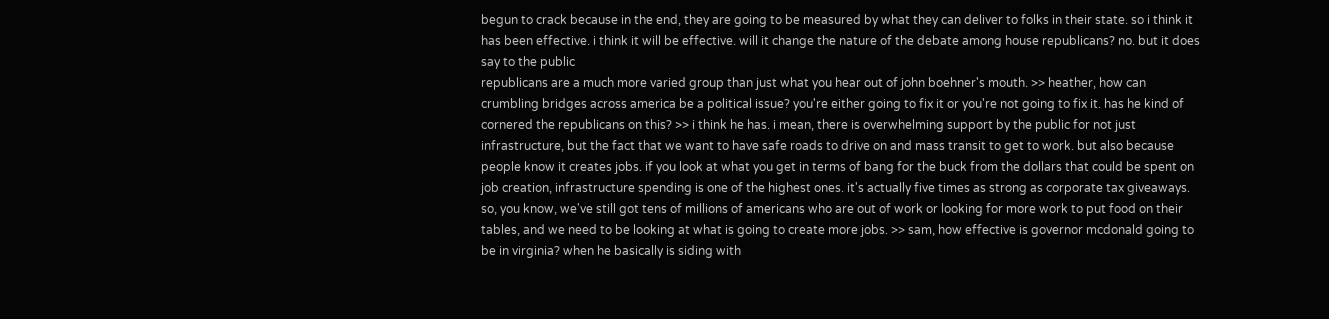begun to crack because in the end, they are going to be measured by what they can deliver to folks in their state. so i think it has been effective. i think it will be effective. will it change the nature of the debate among house republicans? no. but it does say to the public
republicans are a much more varied group than just what you hear out of john boehner's mouth. >> heather, how can crumbling bridges across america be a political issue? you're either going to fix it or you're not going to fix it. has he kind of cornered the republicans on this? >> i think he has. i mean, there is overwhelming support by the public for not just infrastructure, but the fact that we want to have safe roads to drive on and mass transit to get to work. but also because people know it creates jobs. if you look at what you get in terms of bang for the buck from the dollars that could be spent on job creation, infrastructure spending is one of the highest ones. it's actually five times as strong as corporate tax giveaways. so, you know, we've still got tens of millions of americans who are out of work or looking for more work to put food on their tables, and we need to be looking at what is going to create more jobs. >> sam, how effective is governor mcdonald going to be in virginia? when he basically is siding with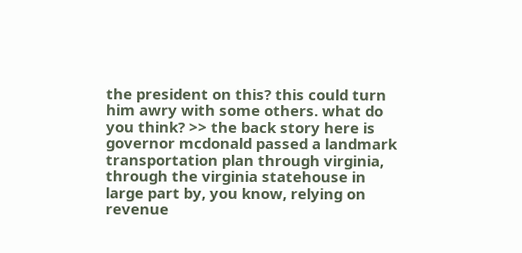the president on this? this could turn him awry with some others. what do you think? >> the back story here is governor mcdonald passed a landmark transportation plan through virginia, through the virginia statehouse in large part by, you know, relying on revenue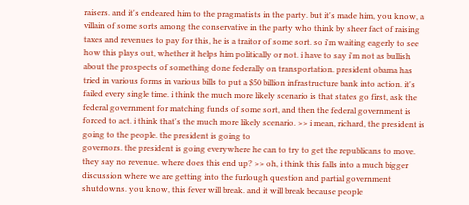raisers. and it's endeared him to the pragmatists in the party. but it's made him, you know, a villain of some sorts among the conservative in the party who think by sheer fact of raising taxes and revenues to pay for this, he is a traitor of some sort. so i'm waiting eagerly to see how this plays out, whether it helps him politically or not. i have to say i'm not as bullish about the prospects of something done federally on transportation. president obama has tried in various forms in various bills to put a $50 billion infrastructure bank into action. it's failed every single time. i think the much more likely scenario is that states go first, ask the federal government for matching funds of some sort, and then the federal government is forced to act. i think that's the much more likely scenario. >> i mean, richard, the president is going to the people. the president is going to
governors. the president is going everywhere he can to try to get the republicans to move. they say no revenue. where does this end up? >> oh, i think this falls into a much bigger discussion where we are getting into the furlough question and partial government shutdowns. you know, this fever will break. and it will break because people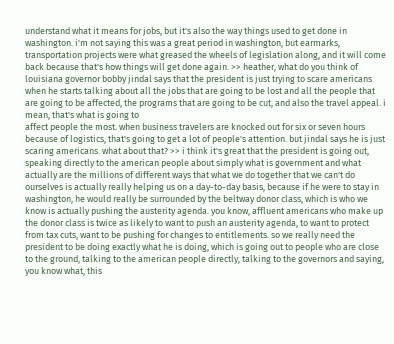understand what it means for jobs, but it's also the way things used to get done in washington. i'm not saying this was a great period in washington, but earmarks, transportation projects were what greased the wheels of legislation along, and it will come back because that's how things will get done again. >> heather, what do you think of louisiana governor bobby jindal says that the president is just trying to scare americans when he starts talking about all the jobs that are going to be lost and all the people that are going to be affected, the programs that are going to be cut, and also the travel appeal. i mean, that's what is going to
affect people the most. when business travelers are knocked out for six or seven hours because of logistics, that's going to get a lot of people's attention. but jindal says he is just scaring americans. what about that? >> i think it's great that the president is going out, speaking directly to the american people about simply what is government and what actually are the millions of different ways that what we do together that we can't do ourselves is actually really helping us on a day-to-day basis, because if he were to stay in washington, he would really be surrounded by the beltway donor class, which is who we know is actually pushing the austerity agenda. you know, affluent americans who make up the donor class is twice as likely to want to push an austerity agenda, to want to protect from tax cuts, want to be pushing for changes to entitlements. so we really need the president to be doing exactly what he is doing, which is going out to people who are close to the ground, talking to the american people directly, talking to the governors and saying, you know what, this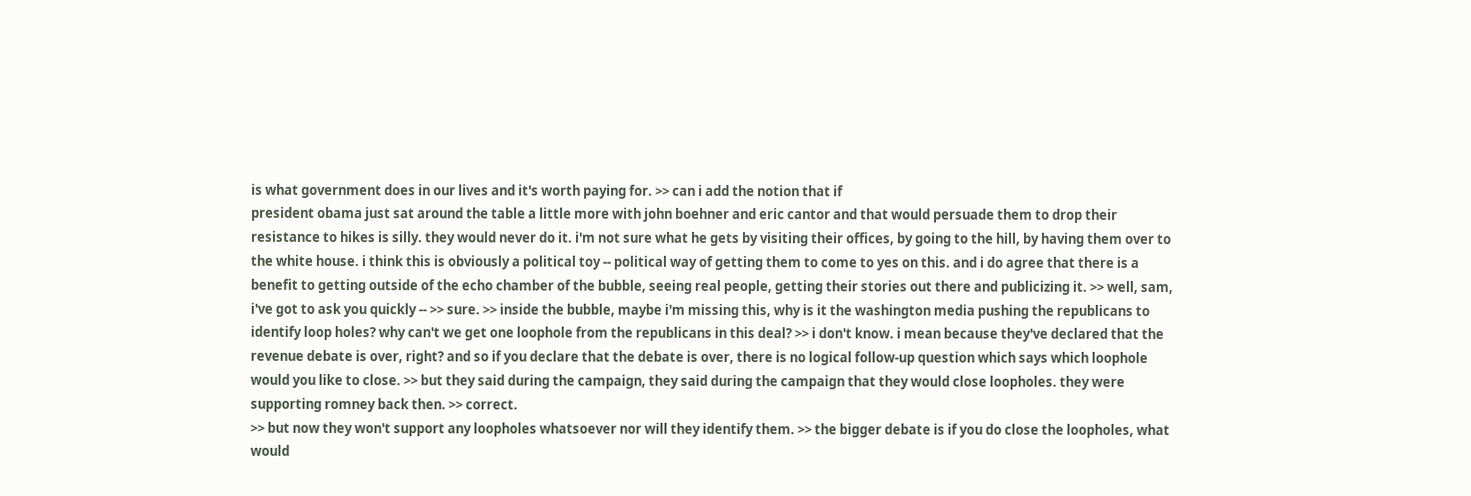is what government does in our lives and it's worth paying for. >> can i add the notion that if
president obama just sat around the table a little more with john boehner and eric cantor and that would persuade them to drop their resistance to hikes is silly. they would never do it. i'm not sure what he gets by visiting their offices, by going to the hill, by having them over to the white house. i think this is obviously a political toy -- political way of getting them to come to yes on this. and i do agree that there is a benefit to getting outside of the echo chamber of the bubble, seeing real people, getting their stories out there and publicizing it. >> well, sam, i've got to ask you quickly -- >> sure. >> inside the bubble, maybe i'm missing this, why is it the washington media pushing the republicans to identify loop holes? why can't we get one loophole from the republicans in this deal? >> i don't know. i mean because they've declared that the revenue debate is over, right? and so if you declare that the debate is over, there is no logical follow-up question which says which loophole would you like to close. >> but they said during the campaign, they said during the campaign that they would close loopholes. they were supporting romney back then. >> correct.
>> but now they won't support any loopholes whatsoever nor will they identify them. >> the bigger debate is if you do close the loopholes, what would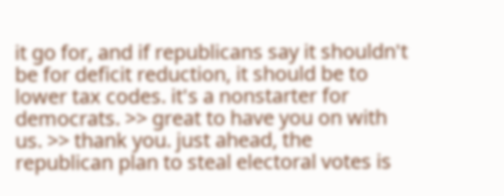it go for, and if republicans say it shouldn't be for deficit reduction, it should be to lower tax codes. it's a nonstarter for democrats. >> great to have you on with us. >> thank you. just ahead, the republican plan to steal electoral votes is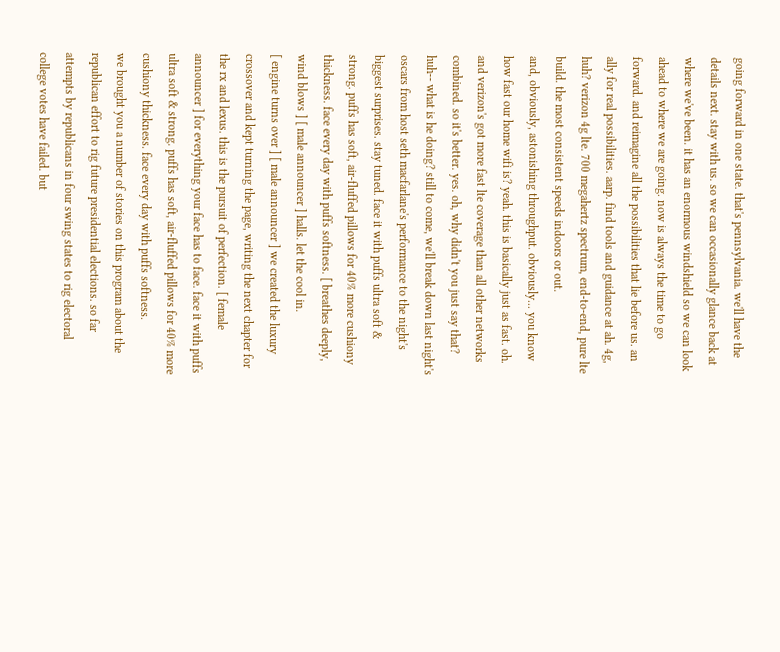going forward in one state. that's pennsylvania. we'll have the details next. stay with us. so we can occasionally glance back at where we've been. it has an enormous windshield so we can look ahead to where we are going. now is always the time to go forward. and reimagine all the possibilities that lie before us. an ally for real possibilities. aarp. find tools and guidance at ah. 4g, huh? verizon 4g lte. 700 megahertz spectrum, end-to-end, pure lte build. the most consistent speeds indoors or out.
and, obviously, astonishing throughput. obviously... you know how fast our home wifi is? yeah. this is basically just as fast. oh. and verizon's got more fast lte coverage than all other networks combined. so it's better. yes. oh, why didn't you just say that? huh-- what is he doing? still to come, we'll break down last night's oscars from host seth macfarlane's performance to the night's biggest surprises. stay tuned. face it with puffs ultra soft & strong. puffs has soft, air-fluffed pillows for 40% more cushiony thickness. face every day with puffs softness. [ breathes deeply, wind blows ] [ male announcer ] halls. let the cool in.
[ engine turns over ] [ male announcer ] we created the luxury crossover and kept turning the page, writing the next chapter for the rx and lexus. this is the pursuit of perfection. [ female announcer ] for everything your face has to face. face it with puffs ultra soft & strong. puffs has soft, air-fluffed pillows for 40% more cushiony thickness. face every day with puffs softness.
we brought you a number of stories on this program about the republican effort to rig future presidential elections. so far attempts by republicans in four swing states to rig electoral college votes have failed. but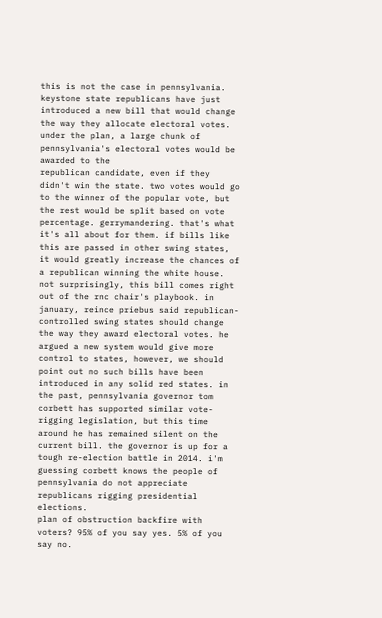this is not the case in pennsylvania. keystone state republicans have just introduced a new bill that would change the way they allocate electoral votes. under the plan, a large chunk of pennsylvania's electoral votes would be awarded to the
republican candidate, even if they didn't win the state. two votes would go to the winner of the popular vote, but the rest would be split based on vote percentage. gerrymandering. that's what it's all about for them. if bills like this are passed in other swing states, it would greatly increase the chances of a republican winning the white house. not surprisingly, this bill comes right out of the rnc chair's playbook. in january, reince priebus said republican-controlled swing states should change the way they award electoral votes. he argued a new system would give more control to states, however, we should point out no such bills have been introduced in any solid red states. in the past, pennsylvania governor tom corbett has supported similar vote-rigging legislation, but this time around he has remained silent on the current bill. the governor is up for a tough re-election battle in 2014. i'm guessing corbett knows the people of pennsylvania do not appreciate republicans rigging presidential elections.
plan of obstruction backfire with voters? 95% of you say yes. 5% of you say no.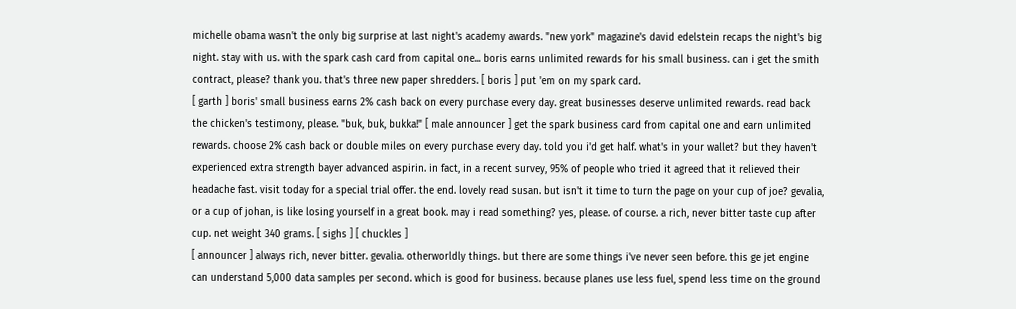michelle obama wasn't the only big surprise at last night's academy awards. "new york" magazine's david edelstein recaps the night's big night. stay with us. with the spark cash card from capital one... boris earns unlimited rewards for his small business. can i get the smith contract, please? thank you. that's three new paper shredders. [ boris ] put 'em on my spark card.
[ garth ] boris' small business earns 2% cash back on every purchase every day. great businesses deserve unlimited rewards. read back the chicken's testimony, please. "buk, buk, bukka!" [ male announcer ] get the spark business card from capital one and earn unlimited rewards. choose 2% cash back or double miles on every purchase every day. told you i'd get half. what's in your wallet? but they haven't experienced extra strength bayer advanced aspirin. in fact, in a recent survey, 95% of people who tried it agreed that it relieved their headache fast. visit today for a special trial offer. the end. lovely read susan. but isn't it time to turn the page on your cup of joe? gevalia, or a cup of johan, is like losing yourself in a great book. may i read something? yes, please. of course. a rich, never bitter taste cup after cup. net weight 340 grams. [ sighs ] [ chuckles ]
[ announcer ] always rich, never bitter. gevalia. otherworldly things. but there are some things i've never seen before. this ge jet engine can understand 5,000 data samples per second. which is good for business. because planes use less fuel, spend less time on the ground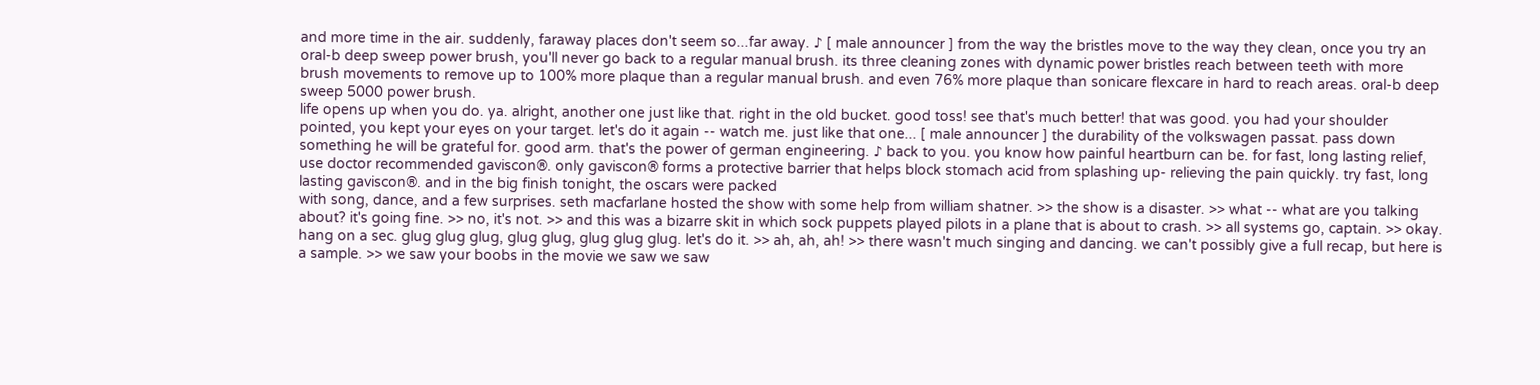and more time in the air. suddenly, faraway places don't seem so...far away. ♪ [ male announcer ] from the way the bristles move to the way they clean, once you try an oral-b deep sweep power brush, you'll never go back to a regular manual brush. its three cleaning zones with dynamic power bristles reach between teeth with more brush movements to remove up to 100% more plaque than a regular manual brush. and even 76% more plaque than sonicare flexcare in hard to reach areas. oral-b deep sweep 5000 power brush.
life opens up when you do. ya. alright, another one just like that. right in the old bucket. good toss! see that's much better! that was good. you had your shoulder pointed, you kept your eyes on your target. let's do it again -- watch me. just like that one... [ male announcer ] the durability of the volkswagen passat. pass down something he will be grateful for. good arm. that's the power of german engineering. ♪ back to you. you know how painful heartburn can be. for fast, long lasting relief, use doctor recommended gaviscon®. only gaviscon® forms a protective barrier that helps block stomach acid from splashing up- relieving the pain quickly. try fast, long lasting gaviscon®. and in the big finish tonight, the oscars were packed
with song, dance, and a few surprises. seth macfarlane hosted the show with some help from william shatner. >> the show is a disaster. >> what -- what are you talking about? it's going fine. >> no, it's not. >> and this was a bizarre skit in which sock puppets played pilots in a plane that is about to crash. >> all systems go, captain. >> okay. hang on a sec. glug glug glug, glug glug, glug glug glug. let's do it. >> ah, ah, ah! >> there wasn't much singing and dancing. we can't possibly give a full recap, but here is a sample. >> we saw your boobs in the movie we saw we saw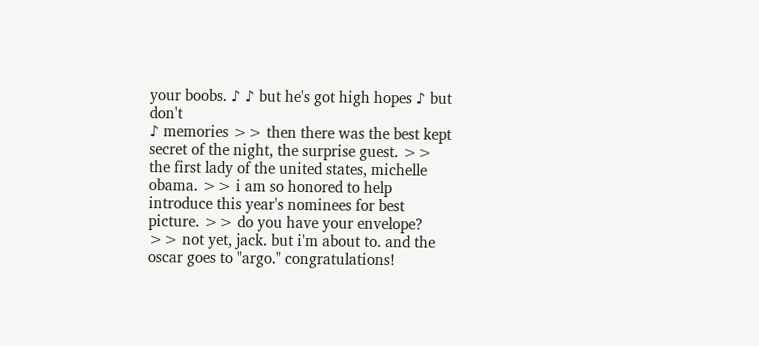your boobs. ♪ ♪ but he's got high hopes ♪ but don't
♪ memories >> then there was the best kept secret of the night, the surprise guest. >> the first lady of the united states, michelle obama. >> i am so honored to help introduce this year's nominees for best picture. >> do you have your envelope? >> not yet, jack. but i'm about to. and the oscar goes to "argo." congratulations!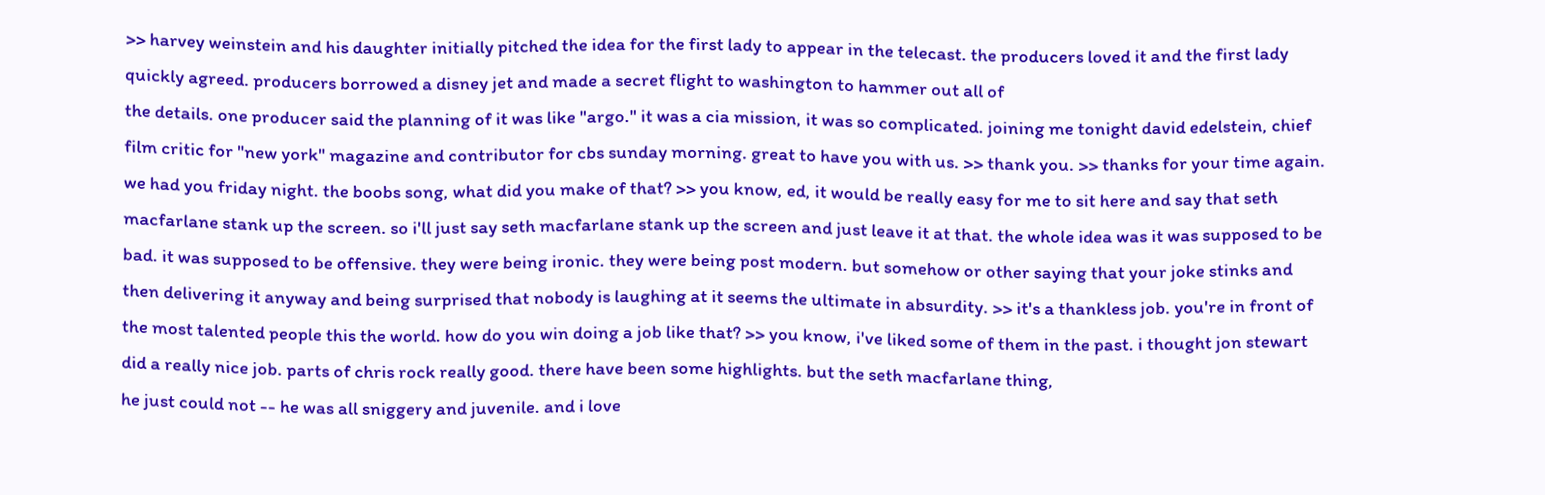>> harvey weinstein and his daughter initially pitched the idea for the first lady to appear in the telecast. the producers loved it and the first lady quickly agreed. producers borrowed a disney jet and made a secret flight to washington to hammer out all of
the details. one producer said the planning of it was like "argo." it was a cia mission, it was so complicated. joining me tonight david edelstein, chief film critic for "new york" magazine and contributor for cbs sunday morning. great to have you with us. >> thank you. >> thanks for your time again. we had you friday night. the boobs song, what did you make of that? >> you know, ed, it would be really easy for me to sit here and say that seth macfarlane stank up the screen. so i'll just say seth macfarlane stank up the screen and just leave it at that. the whole idea was it was supposed to be bad. it was supposed to be offensive. they were being ironic. they were being post modern. but somehow or other saying that your joke stinks and then delivering it anyway and being surprised that nobody is laughing at it seems the ultimate in absurdity. >> it's a thankless job. you're in front of the most talented people this the world. how do you win doing a job like that? >> you know, i've liked some of them in the past. i thought jon stewart did a really nice job. parts of chris rock really good. there have been some highlights. but the seth macfarlane thing,
he just could not -- he was all sniggery and juvenile. and i love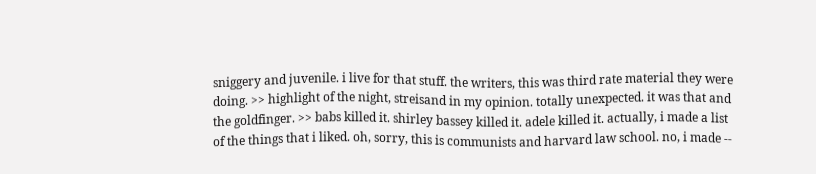sniggery and juvenile. i live for that stuff. the writers, this was third rate material they were doing. >> highlight of the night, streisand in my opinion. totally unexpected. it was that and the goldfinger. >> babs killed it. shirley bassey killed it. adele killed it. actually, i made a list of the things that i liked. oh, sorry, this is communists and harvard law school. no, i made --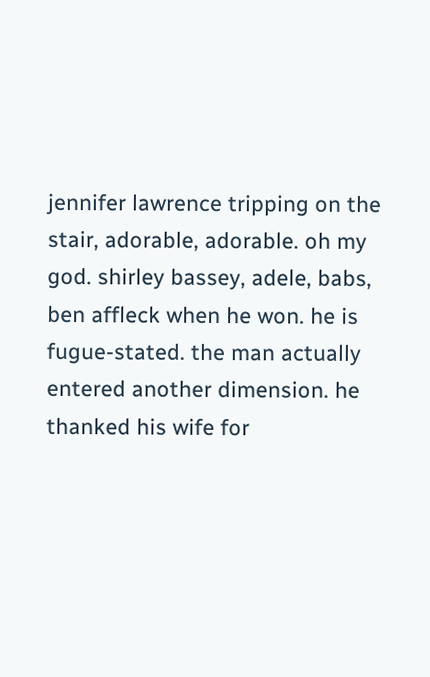jennifer lawrence tripping on the stair, adorable, adorable. oh my god. shirley bassey, adele, babs, ben affleck when he won. he is fugue-stated. the man actually entered another dimension. he thanked his wife for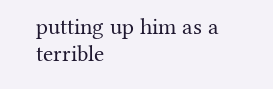putting up him as a terrible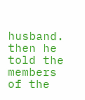husband. then he told the members of the